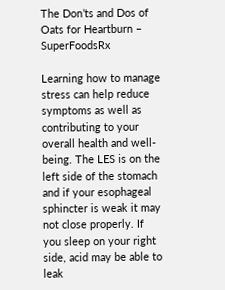The Don’ts and Dos of Oats for Heartburn – SuperFoodsRx

Learning how to manage stress can help reduce symptoms as well as contributing to your overall health and well-being. The LES is on the left side of the stomach and if your esophageal sphincter is weak it may not close properly. If you sleep on your right side, acid may be able to leak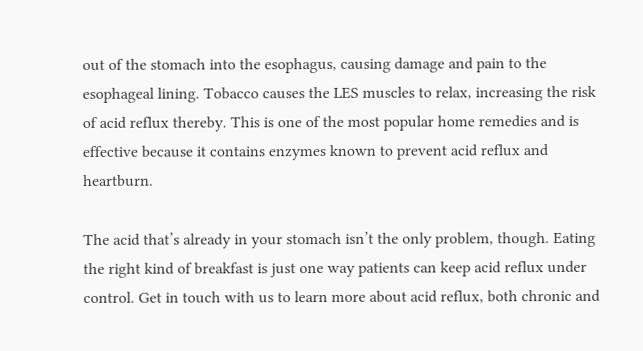out of the stomach into the esophagus, causing damage and pain to the esophageal lining. Tobacco causes the LES muscles to relax, increasing the risk of acid reflux thereby. This is one of the most popular home remedies and is effective because it contains enzymes known to prevent acid reflux and heartburn.

The acid that’s already in your stomach isn’t the only problem, though. Eating the right kind of breakfast is just one way patients can keep acid reflux under control. Get in touch with us to learn more about acid reflux, both chronic and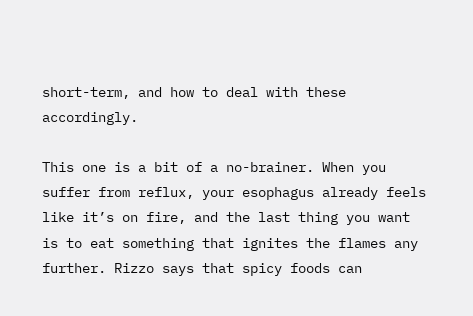short-term, and how to deal with these accordingly.

This one is a bit of a no-brainer. When you suffer from reflux, your esophagus already feels like it’s on fire, and the last thing you want is to eat something that ignites the flames any further. Rizzo says that spicy foods can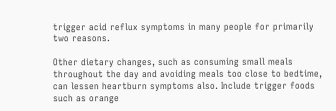trigger acid reflux symptoms in many people for primarily two reasons.

Other dietary changes, such as consuming small meals throughout the day and avoiding meals too close to bedtime, can lessen heartburn symptoms also. Include trigger foods such as orange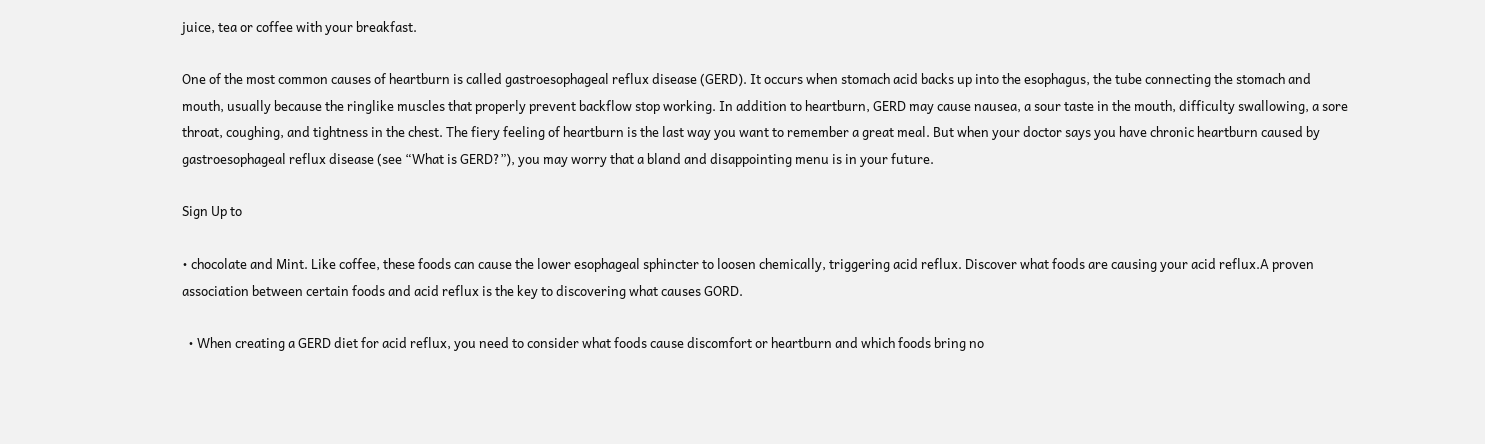juice, tea or coffee with your breakfast.

One of the most common causes of heartburn is called gastroesophageal reflux disease (GERD). It occurs when stomach acid backs up into the esophagus, the tube connecting the stomach and mouth, usually because the ringlike muscles that properly prevent backflow stop working. In addition to heartburn, GERD may cause nausea, a sour taste in the mouth, difficulty swallowing, a sore throat, coughing, and tightness in the chest. The fiery feeling of heartburn is the last way you want to remember a great meal. But when your doctor says you have chronic heartburn caused by gastroesophageal reflux disease (see “What is GERD?”), you may worry that a bland and disappointing menu is in your future.

Sign Up to

• chocolate and Mint. Like coffee, these foods can cause the lower esophageal sphincter to loosen chemically, triggering acid reflux. Discover what foods are causing your acid reflux.A proven association between certain foods and acid reflux is the key to discovering what causes GORD.

  • When creating a GERD diet for acid reflux, you need to consider what foods cause discomfort or heartburn and which foods bring no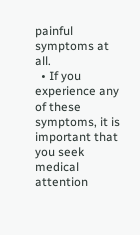painful symptoms at all.
  • If you experience any of these symptoms, it is important that you seek medical attention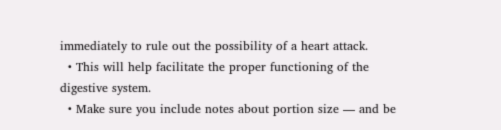immediately to rule out the possibility of a heart attack.
  • This will help facilitate the proper functioning of the digestive system.
  • Make sure you include notes about portion size — and be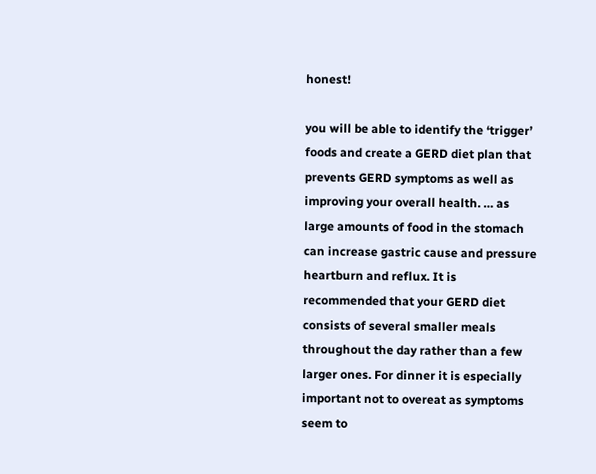honest!

you will be able to identify the ‘trigger’ foods and create a GERD diet plan that prevents GERD symptoms as well as improving your overall health. … as large amounts of food in the stomach can increase gastric cause and pressure heartburn and reflux. It is recommended that your GERD diet consists of several smaller meals throughout the day rather than a few larger ones. For dinner it is especially important not to overeat as symptoms seem to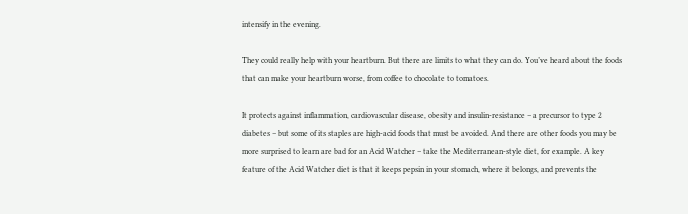intensify in the evening.

They could really help with your heartburn. But there are limits to what they can do. You’ve heard about the foods that can make your heartburn worse, from coffee to chocolate to tomatoes.

It protects against inflammation, cardiovascular disease, obesity and insulin-resistance – a precursor to type 2 diabetes – but some of its staples are high-acid foods that must be avoided. And there are other foods you may be more surprised to learn are bad for an Acid Watcher – take the Mediterranean-style diet, for example. A key feature of the Acid Watcher diet is that it keeps pepsin in your stomach, where it belongs, and prevents the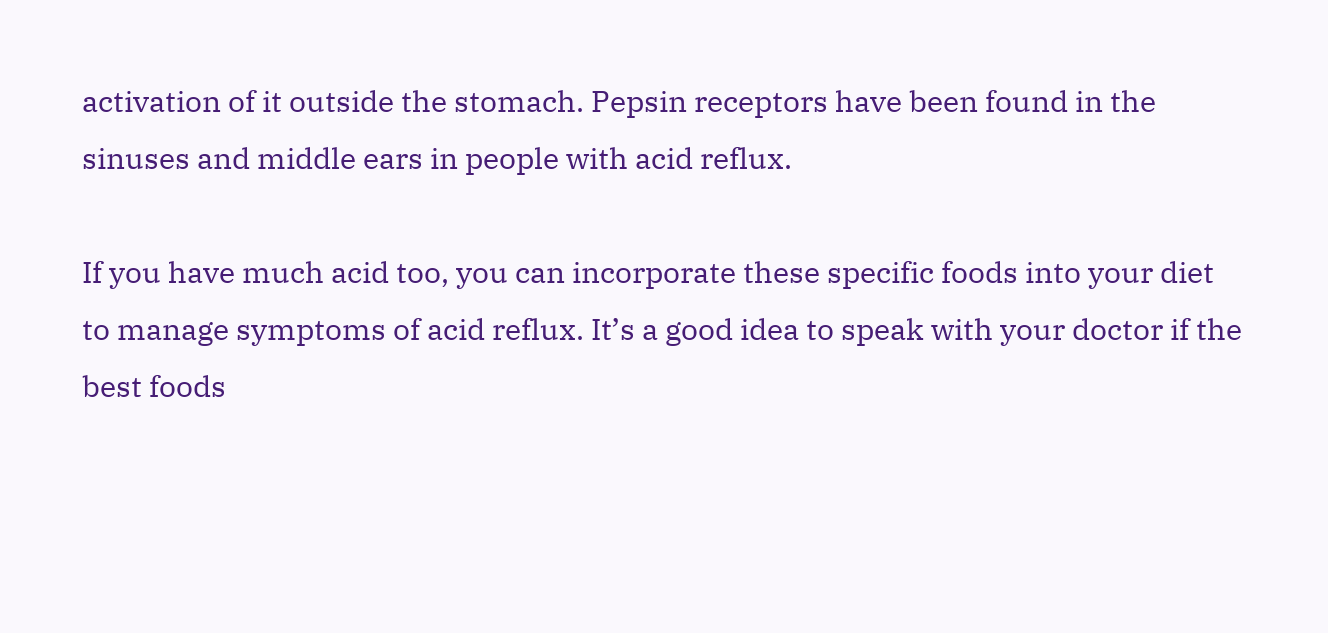activation of it outside the stomach. Pepsin receptors have been found in the sinuses and middle ears in people with acid reflux.

If you have much acid too, you can incorporate these specific foods into your diet to manage symptoms of acid reflux. It’s a good idea to speak with your doctor if the best foods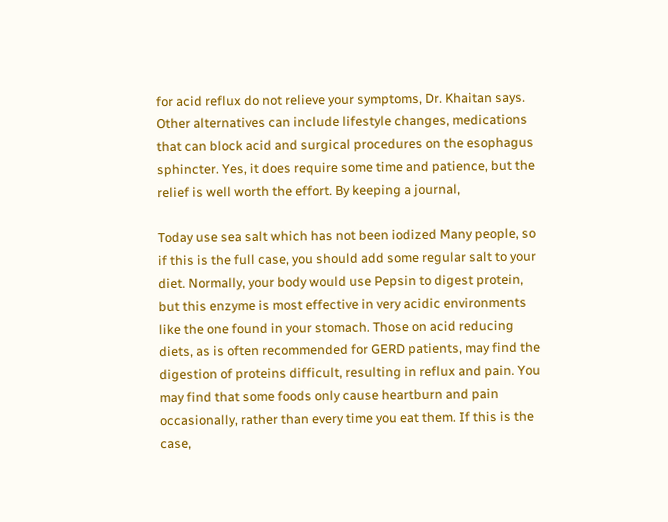for acid reflux do not relieve your symptoms, Dr. Khaitan says. Other alternatives can include lifestyle changes, medications that can block acid and surgical procedures on the esophagus sphincter. Yes, it does require some time and patience, but the relief is well worth the effort. By keeping a journal,

Today use sea salt which has not been iodized Many people, so if this is the full case, you should add some regular salt to your diet. Normally, your body would use Pepsin to digest protein, but this enzyme is most effective in very acidic environments like the one found in your stomach. Those on acid reducing diets, as is often recommended for GERD patients, may find the digestion of proteins difficult, resulting in reflux and pain. You may find that some foods only cause heartburn and pain occasionally, rather than every time you eat them. If this is the case,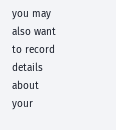you may also want to record details about your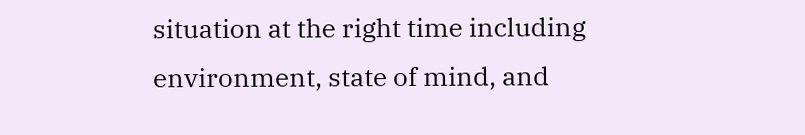situation at the right time including environment, state of mind, and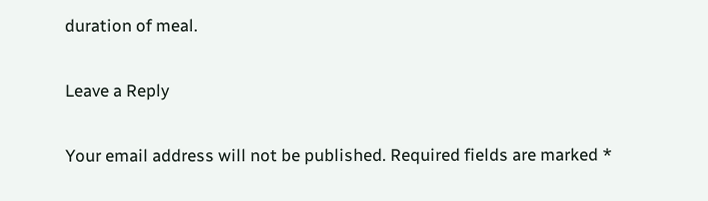duration of meal.

Leave a Reply

Your email address will not be published. Required fields are marked *